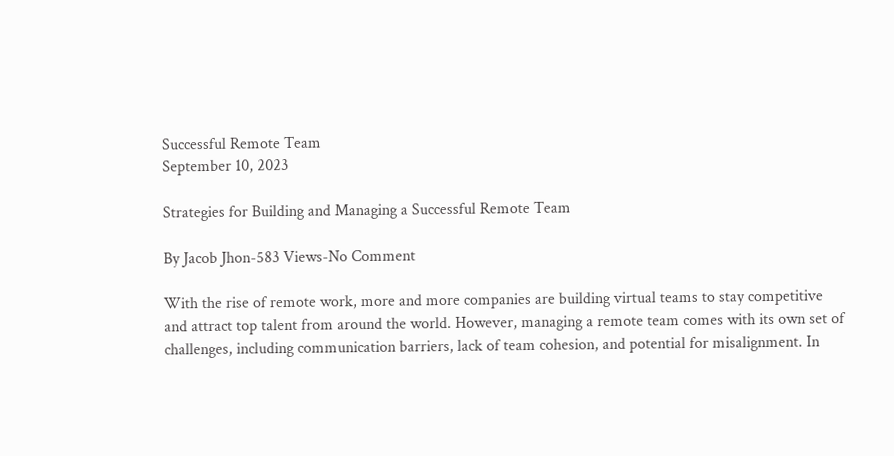Successful Remote Team
September 10, 2023

Strategies for Building and Managing a Successful Remote Team

By Jacob Jhon-583 Views-No Comment

With the rise of remote work, more and more companies are building virtual teams to stay competitive and attract top talent from around the world. However, managing a remote team comes with its own set of challenges, including communication barriers, lack of team cohesion, and potential for misalignment. In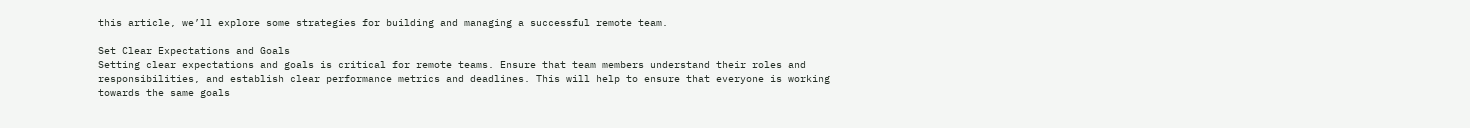this article, we’ll explore some strategies for building and managing a successful remote team.

Set Clear Expectations and Goals
Setting clear expectations and goals is critical for remote teams. Ensure that team members understand their roles and responsibilities, and establish clear performance metrics and deadlines. This will help to ensure that everyone is working towards the same goals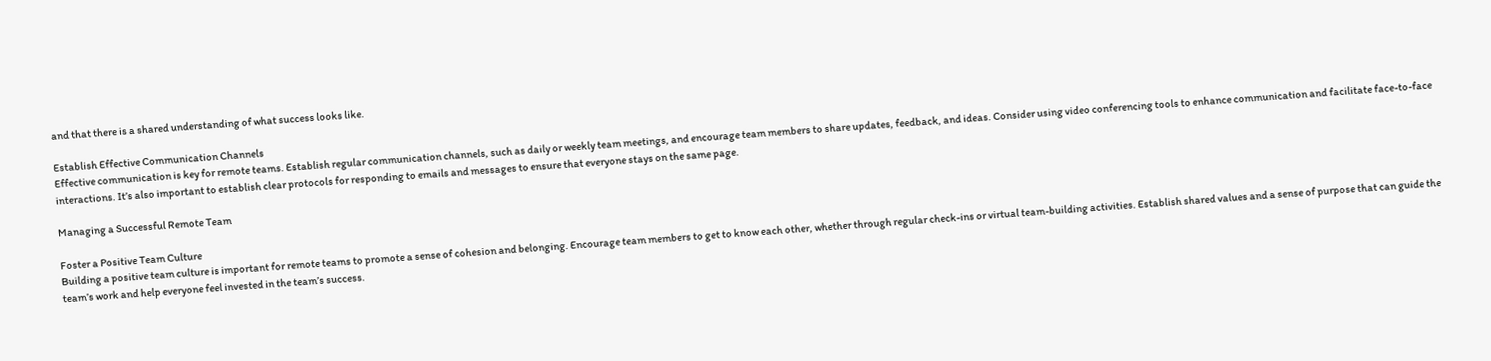and that there is a shared understanding of what success looks like.

Establish Effective Communication Channels
Effective communication is key for remote teams. Establish regular communication channels, such as daily or weekly team meetings, and encourage team members to share updates, feedback, and ideas. Consider using video conferencing tools to enhance communication and facilitate face-to-face interactions. It’s also important to establish clear protocols for responding to emails and messages to ensure that everyone stays on the same page.

Managing a Successful Remote Team

Foster a Positive Team Culture
Building a positive team culture is important for remote teams to promote a sense of cohesion and belonging. Encourage team members to get to know each other, whether through regular check-ins or virtual team-building activities. Establish shared values and a sense of purpose that can guide the team’s work and help everyone feel invested in the team’s success.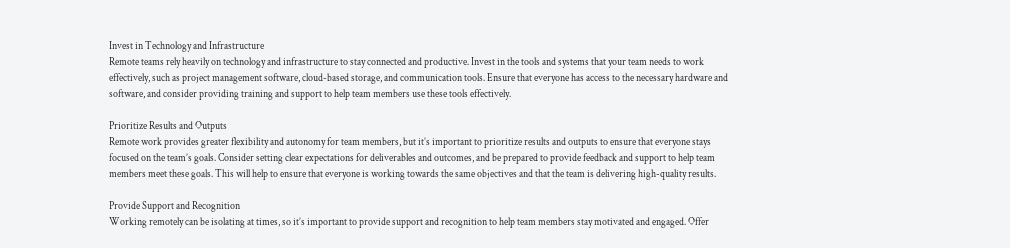Invest in Technology and Infrastructure
Remote teams rely heavily on technology and infrastructure to stay connected and productive. Invest in the tools and systems that your team needs to work effectively, such as project management software, cloud-based storage, and communication tools. Ensure that everyone has access to the necessary hardware and software, and consider providing training and support to help team members use these tools effectively.

Prioritize Results and Outputs
Remote work provides greater flexibility and autonomy for team members, but it’s important to prioritize results and outputs to ensure that everyone stays focused on the team’s goals. Consider setting clear expectations for deliverables and outcomes, and be prepared to provide feedback and support to help team members meet these goals. This will help to ensure that everyone is working towards the same objectives and that the team is delivering high-quality results.

Provide Support and Recognition
Working remotely can be isolating at times, so it’s important to provide support and recognition to help team members stay motivated and engaged. Offer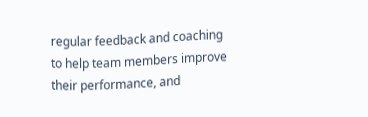regular feedback and coaching to help team members improve their performance, and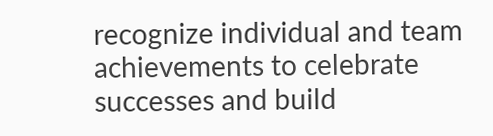recognize individual and team achievements to celebrate successes and build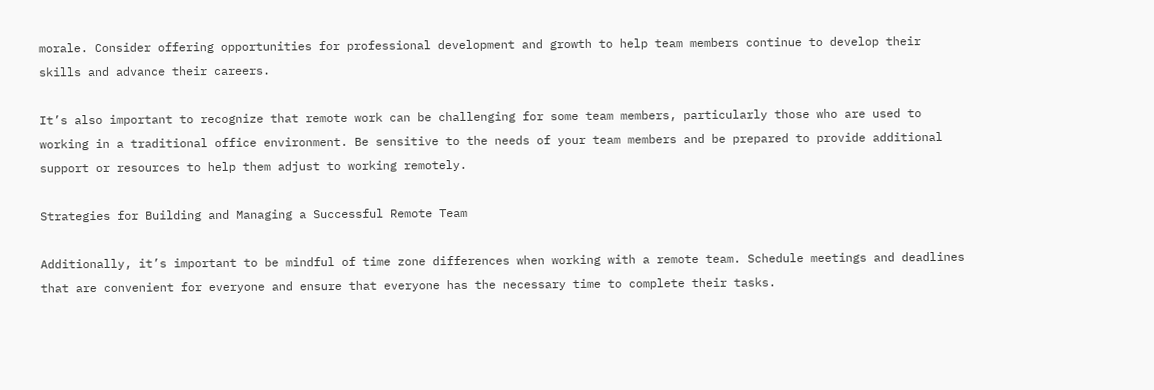morale. Consider offering opportunities for professional development and growth to help team members continue to develop their skills and advance their careers.

It’s also important to recognize that remote work can be challenging for some team members, particularly those who are used to working in a traditional office environment. Be sensitive to the needs of your team members and be prepared to provide additional support or resources to help them adjust to working remotely.

Strategies for Building and Managing a Successful Remote Team

Additionally, it’s important to be mindful of time zone differences when working with a remote team. Schedule meetings and deadlines that are convenient for everyone and ensure that everyone has the necessary time to complete their tasks.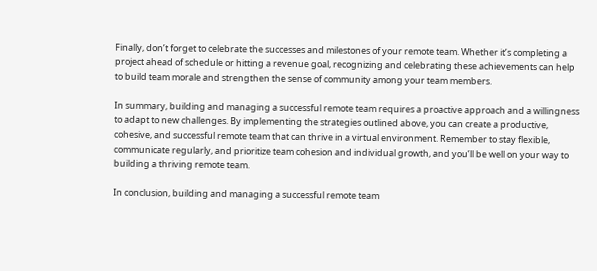Finally, don’t forget to celebrate the successes and milestones of your remote team. Whether it’s completing a project ahead of schedule or hitting a revenue goal, recognizing and celebrating these achievements can help to build team morale and strengthen the sense of community among your team members.

In summary, building and managing a successful remote team requires a proactive approach and a willingness to adapt to new challenges. By implementing the strategies outlined above, you can create a productive, cohesive, and successful remote team that can thrive in a virtual environment. Remember to stay flexible, communicate regularly, and prioritize team cohesion and individual growth, and you’ll be well on your way to building a thriving remote team.

In conclusion, building and managing a successful remote team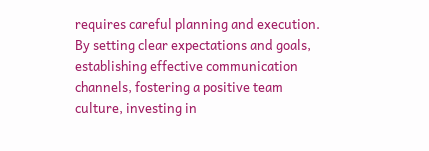requires careful planning and execution. By setting clear expectations and goals, establishing effective communication channels, fostering a positive team culture, investing in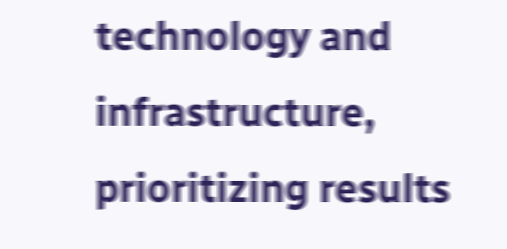technology and infrastructure, prioritizing results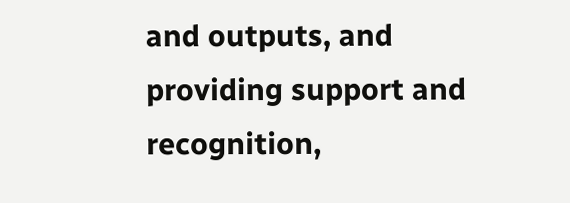and outputs, and providing support and recognition,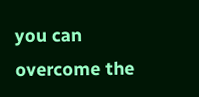you can overcome the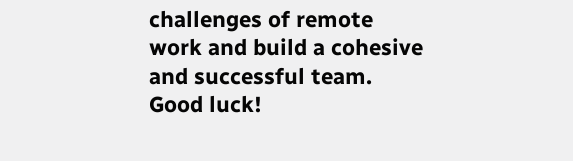challenges of remote work and build a cohesive and successful team. Good luck!